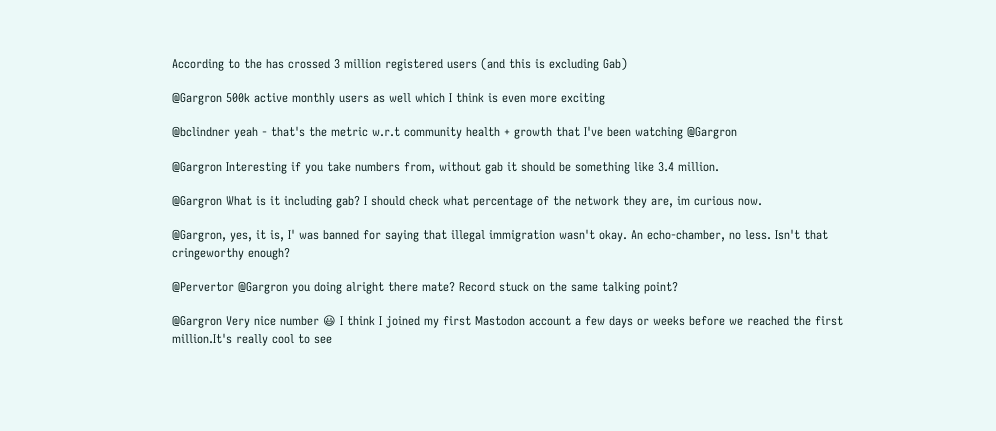According to the has crossed 3 million registered users (and this is excluding Gab)

@Gargron 500k active monthly users as well which I think is even more exciting

@bclindner yeah - that's the metric w.r.t community health + growth that I've been watching @Gargron

@Gargron Interesting if you take numbers from, without gab it should be something like 3.4 million.

@Gargron What is it including gab? I should check what percentage of the network they are, im curious now.

@Gargron, yes, it is, I' was banned for saying that illegal immigration wasn't okay. An echo-chamber, no less. Isn't that cringeworthy enough?

@Pervertor @Gargron you doing alright there mate? Record stuck on the same talking point?

@Gargron Very nice number 😃 I think I joined my first Mastodon account a few days or weeks before we reached the first million.It's really cool to see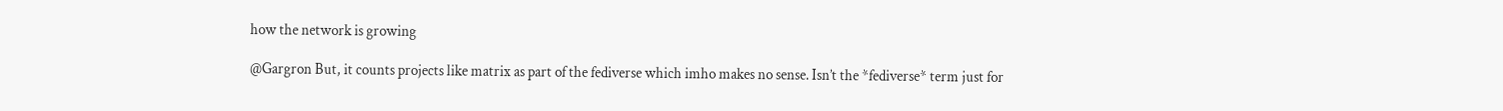how the network is growing

@Gargron But, it counts projects like matrix as part of the fediverse which imho makes no sense. Isn’t the *fediverse* term just for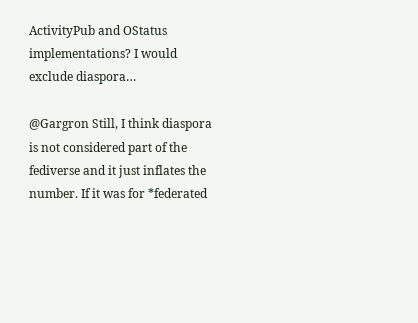ActivityPub and OStatus implementations? I would exclude diaspora…

@Gargron Still, I think diaspora is not considered part of the fediverse and it just inflates the number. If it was for *federated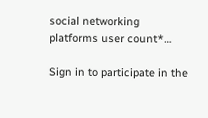social networking platforms user count*…

Sign in to participate in the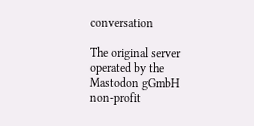conversation

The original server operated by the Mastodon gGmbH non-profit